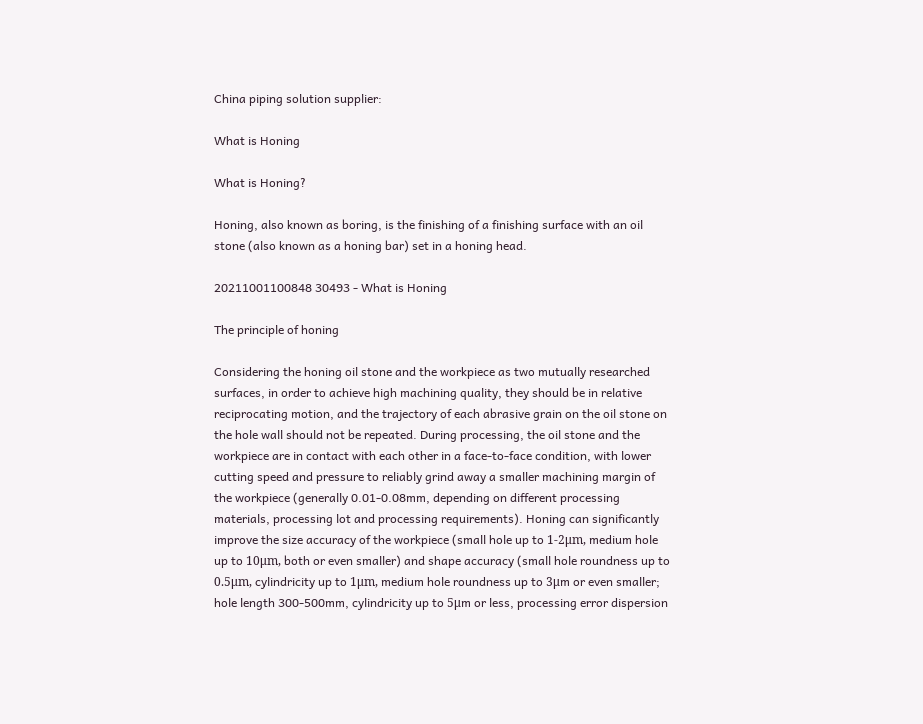China piping solution supplier:

What is Honing

What is Honing?

Honing, also known as boring, is the finishing of a finishing surface with an oil stone (also known as a honing bar) set in a honing head.

20211001100848 30493 - What is Honing

The principle of honing

Considering the honing oil stone and the workpiece as two mutually researched surfaces, in order to achieve high machining quality, they should be in relative reciprocating motion, and the trajectory of each abrasive grain on the oil stone on the hole wall should not be repeated. During processing, the oil stone and the workpiece are in contact with each other in a face-to-face condition, with lower cutting speed and pressure to reliably grind away a smaller machining margin of the workpiece (generally 0.01-0.08mm, depending on different processing materials, processing lot and processing requirements). Honing can significantly improve the size accuracy of the workpiece (small hole up to 1-2μm, medium hole up to 10μm, both or even smaller) and shape accuracy (small hole roundness up to 0.5μm, cylindricity up to 1μm, medium hole roundness up to 3μm or even smaller; hole length 300-500mm, cylindricity up to 5μm or less, processing error dispersion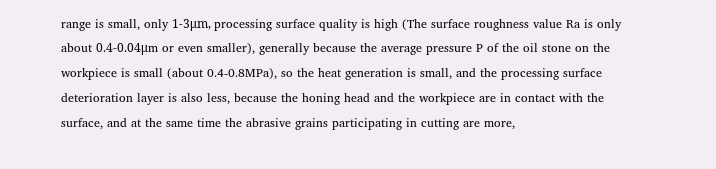range is small, only 1-3μm, processing surface quality is high (The surface roughness value Ra is only about 0.4-0.04μm or even smaller), generally because the average pressure P of the oil stone on the workpiece is small (about 0.4-0.8MPa), so the heat generation is small, and the processing surface deterioration layer is also less, because the honing head and the workpiece are in contact with the surface, and at the same time the abrasive grains participating in cutting are more,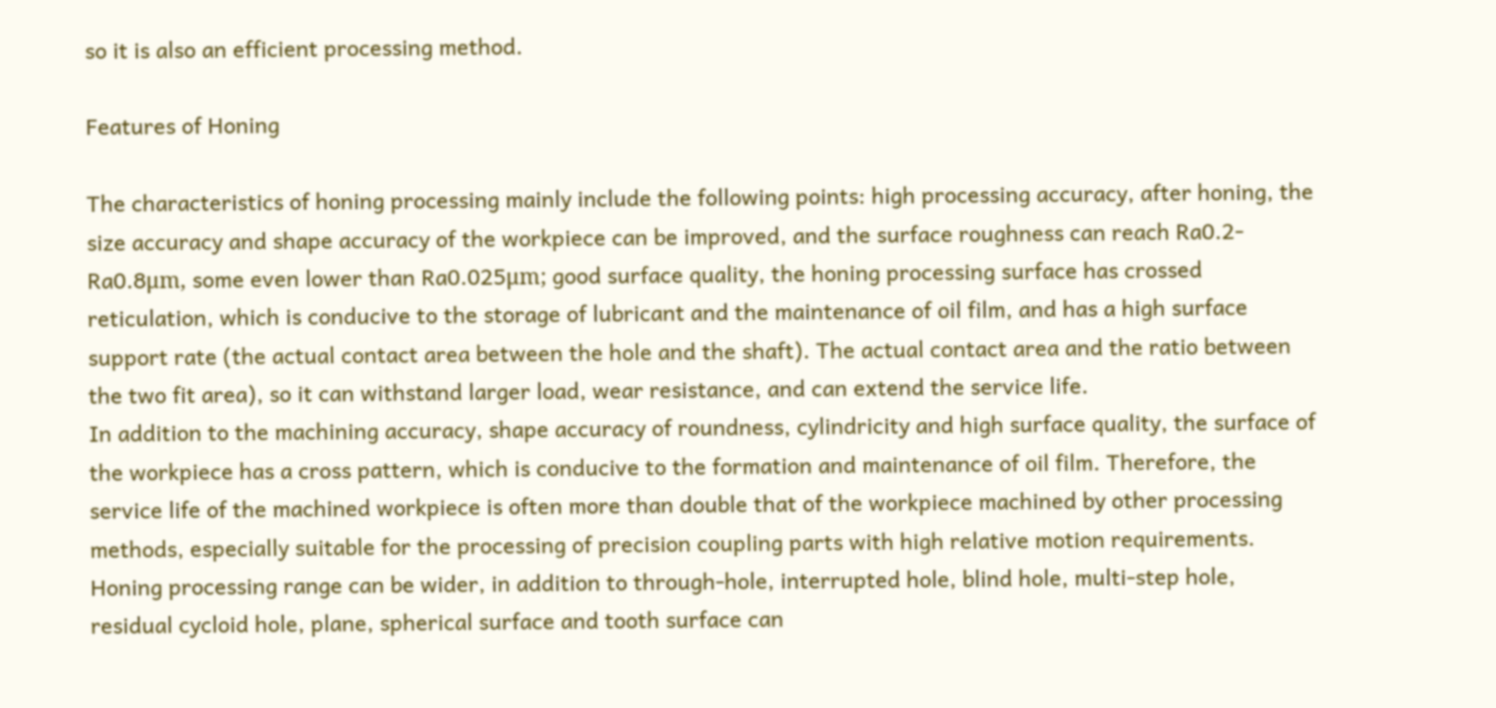so it is also an efficient processing method.

Features of Honing

The characteristics of honing processing mainly include the following points: high processing accuracy, after honing, the size accuracy and shape accuracy of the workpiece can be improved, and the surface roughness can reach Ra0.2-Ra0.8μm, some even lower than Ra0.025μm; good surface quality, the honing processing surface has crossed reticulation, which is conducive to the storage of lubricant and the maintenance of oil film, and has a high surface support rate (the actual contact area between the hole and the shaft). The actual contact area and the ratio between the two fit area), so it can withstand larger load, wear resistance, and can extend the service life.
In addition to the machining accuracy, shape accuracy of roundness, cylindricity and high surface quality, the surface of the workpiece has a cross pattern, which is conducive to the formation and maintenance of oil film. Therefore, the service life of the machined workpiece is often more than double that of the workpiece machined by other processing methods, especially suitable for the processing of precision coupling parts with high relative motion requirements. Honing processing range can be wider, in addition to through-hole, interrupted hole, blind hole, multi-step hole, residual cycloid hole, plane, spherical surface and tooth surface can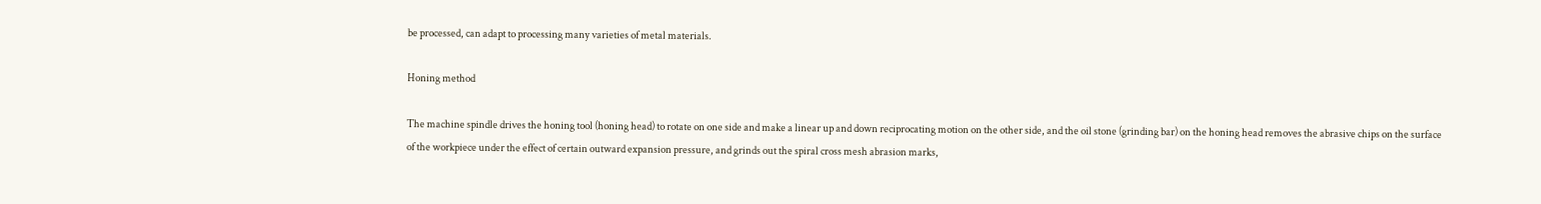be processed, can adapt to processing many varieties of metal materials.

Honing method

The machine spindle drives the honing tool (honing head) to rotate on one side and make a linear up and down reciprocating motion on the other side, and the oil stone (grinding bar) on the honing head removes the abrasive chips on the surface of the workpiece under the effect of certain outward expansion pressure, and grinds out the spiral cross mesh abrasion marks,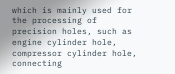which is mainly used for the processing of precision holes, such as engine cylinder hole, compressor cylinder hole, connecting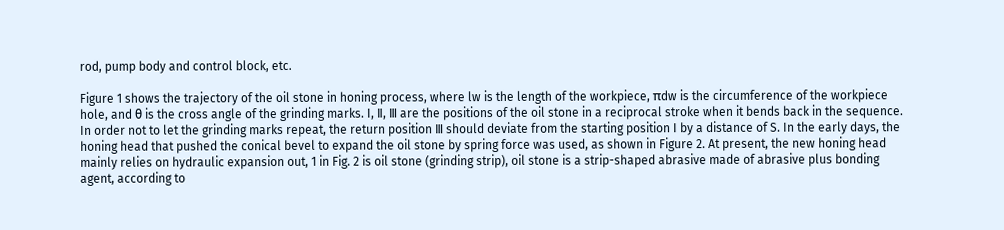rod, pump body and control block, etc.

Figure 1 shows the trajectory of the oil stone in honing process, where lw is the length of the workpiece, πdw is the circumference of the workpiece hole, and θ is the cross angle of the grinding marks. Ⅰ, Ⅱ, Ⅲ are the positions of the oil stone in a reciprocal stroke when it bends back in the sequence. In order not to let the grinding marks repeat, the return position Ⅲ should deviate from the starting position Ⅰ by a distance of S. In the early days, the honing head that pushed the conical bevel to expand the oil stone by spring force was used, as shown in Figure 2. At present, the new honing head mainly relies on hydraulic expansion out, 1 in Fig. 2 is oil stone (grinding strip), oil stone is a strip-shaped abrasive made of abrasive plus bonding agent, according to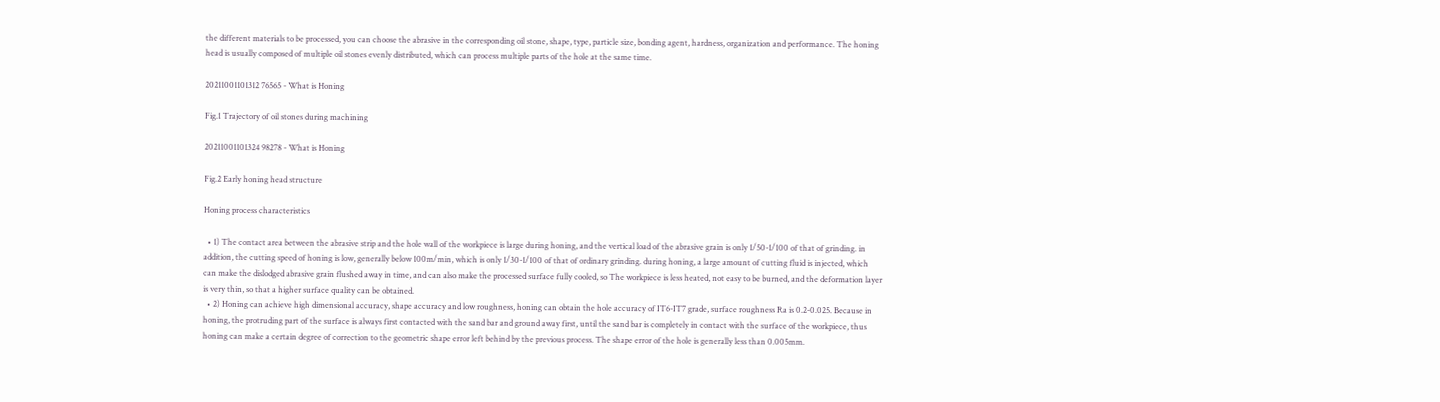the different materials to be processed, you can choose the abrasive in the corresponding oil stone, shape, type, particle size, bonding agent, hardness, organization and performance. The honing head is usually composed of multiple oil stones evenly distributed, which can process multiple parts of the hole at the same time.

20211001101312 76565 - What is Honing

Fig.1 Trajectory of oil stones during machining

20211001101324 98278 - What is Honing

Fig.2 Early honing head structure

Honing process characteristics

  • 1) The contact area between the abrasive strip and the hole wall of the workpiece is large during honing, and the vertical load of the abrasive grain is only 1/50-1/100 of that of grinding. in addition, the cutting speed of honing is low, generally below 100m/min, which is only 1/30-1/100 of that of ordinary grinding. during honing, a large amount of cutting fluid is injected, which can make the dislodged abrasive grain flushed away in time, and can also make the processed surface fully cooled, so The workpiece is less heated, not easy to be burned, and the deformation layer is very thin, so that a higher surface quality can be obtained.
  • 2) Honing can achieve high dimensional accuracy, shape accuracy and low roughness, honing can obtain the hole accuracy of IT6-IT7 grade, surface roughness Ra is 0.2-0.025. Because in honing, the protruding part of the surface is always first contacted with the sand bar and ground away first, until the sand bar is completely in contact with the surface of the workpiece, thus honing can make a certain degree of correction to the geometric shape error left behind by the previous process. The shape error of the hole is generally less than 0.005mm.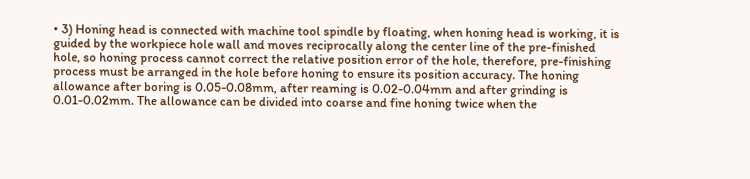• 3) Honing head is connected with machine tool spindle by floating, when honing head is working, it is guided by the workpiece hole wall and moves reciprocally along the center line of the pre-finished hole, so honing process cannot correct the relative position error of the hole, therefore, pre-finishing process must be arranged in the hole before honing to ensure its position accuracy. The honing allowance after boring is 0.05-0.08mm, after reaming is 0.02-0.04mm and after grinding is 0.01-0.02mm. The allowance can be divided into coarse and fine honing twice when the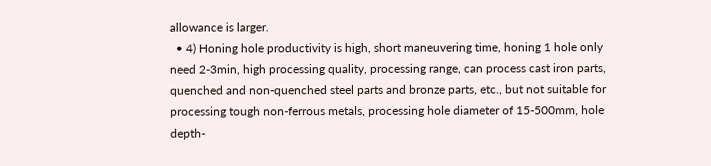allowance is larger.
  • 4) Honing hole productivity is high, short maneuvering time, honing 1 hole only need 2-3min, high processing quality, processing range, can process cast iron parts, quenched and non-quenched steel parts and bronze parts, etc., but not suitable for processing tough non-ferrous metals, processing hole diameter of 15-500mm, hole depth-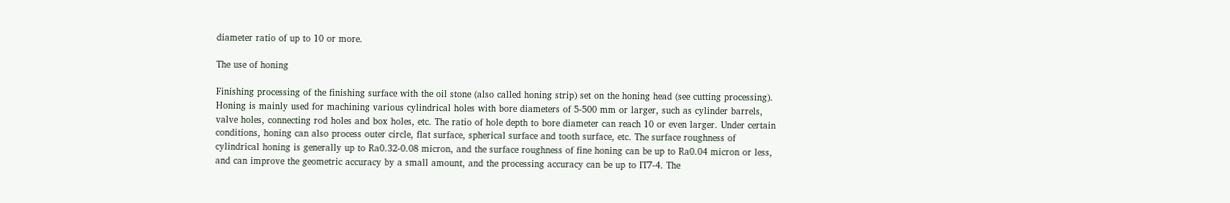diameter ratio of up to 10 or more.

The use of honing

Finishing processing of the finishing surface with the oil stone (also called honing strip) set on the honing head (see cutting processing). Honing is mainly used for machining various cylindrical holes with bore diameters of 5-500 mm or larger, such as cylinder barrels, valve holes, connecting rod holes and box holes, etc. The ratio of hole depth to bore diameter can reach 10 or even larger. Under certain conditions, honing can also process outer circle, flat surface, spherical surface and tooth surface, etc. The surface roughness of cylindrical honing is generally up to Ra0.32-0.08 micron, and the surface roughness of fine honing can be up to Ra0.04 micron or less, and can improve the geometric accuracy by a small amount, and the processing accuracy can be up to IT7-4. The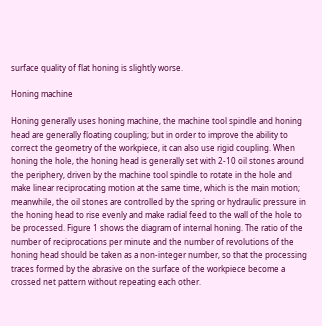surface quality of flat honing is slightly worse.

Honing machine

Honing generally uses honing machine, the machine tool spindle and honing head are generally floating coupling; but in order to improve the ability to correct the geometry of the workpiece, it can also use rigid coupling. When honing the hole, the honing head is generally set with 2-10 oil stones around the periphery, driven by the machine tool spindle to rotate in the hole and make linear reciprocating motion at the same time, which is the main motion; meanwhile, the oil stones are controlled by the spring or hydraulic pressure in the honing head to rise evenly and make radial feed to the wall of the hole to be processed. Figure 1 shows the diagram of internal honing. The ratio of the number of reciprocations per minute and the number of revolutions of the honing head should be taken as a non-integer number, so that the processing traces formed by the abrasive on the surface of the workpiece become a crossed net pattern without repeating each other.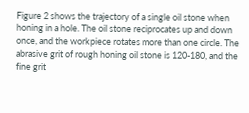Figure 2 shows the trajectory of a single oil stone when honing in a hole. The oil stone reciprocates up and down once, and the workpiece rotates more than one circle. The abrasive grit of rough honing oil stone is 120-180, and the fine grit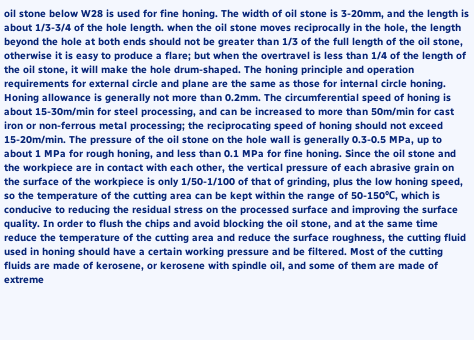oil stone below W28 is used for fine honing. The width of oil stone is 3-20mm, and the length is about 1/3-3/4 of the hole length. when the oil stone moves reciprocally in the hole, the length beyond the hole at both ends should not be greater than 1/3 of the full length of the oil stone, otherwise it is easy to produce a flare; but when the overtravel is less than 1/4 of the length of the oil stone, it will make the hole drum-shaped. The honing principle and operation requirements for external circle and plane are the same as those for internal circle honing.
Honing allowance is generally not more than 0.2mm. The circumferential speed of honing is about 15-30m/min for steel processing, and can be increased to more than 50m/min for cast iron or non-ferrous metal processing; the reciprocating speed of honing should not exceed 15-20m/min. The pressure of the oil stone on the hole wall is generally 0.3-0.5 MPa, up to about 1 MPa for rough honing, and less than 0.1 MPa for fine honing. Since the oil stone and the workpiece are in contact with each other, the vertical pressure of each abrasive grain on the surface of the workpiece is only 1/50-1/100 of that of grinding, plus the low honing speed, so the temperature of the cutting area can be kept within the range of 50-150℃, which is conducive to reducing the residual stress on the processed surface and improving the surface quality. In order to flush the chips and avoid blocking the oil stone, and at the same time reduce the temperature of the cutting area and reduce the surface roughness, the cutting fluid used in honing should have a certain working pressure and be filtered. Most of the cutting fluids are made of kerosene, or kerosene with spindle oil, and some of them are made of extreme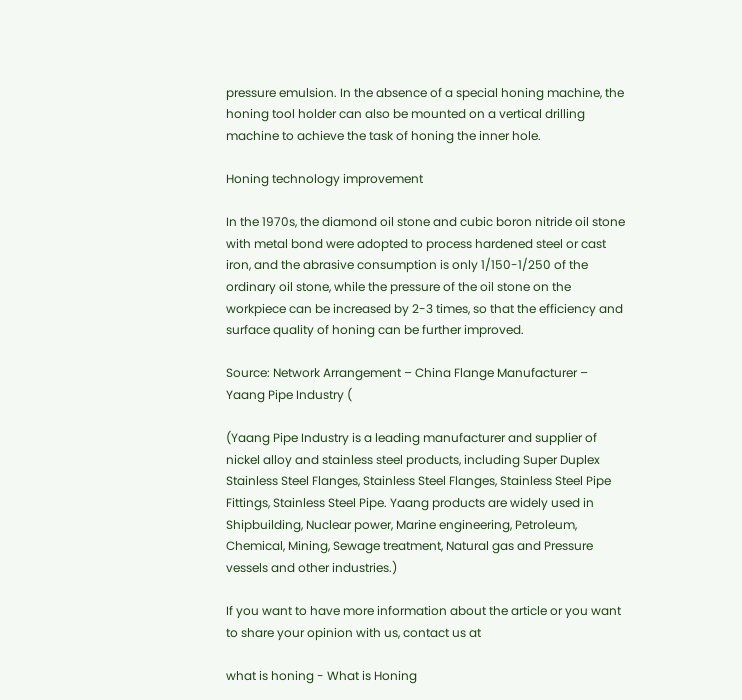pressure emulsion. In the absence of a special honing machine, the honing tool holder can also be mounted on a vertical drilling machine to achieve the task of honing the inner hole.

Honing technology improvement

In the 1970s, the diamond oil stone and cubic boron nitride oil stone with metal bond were adopted to process hardened steel or cast iron, and the abrasive consumption is only 1/150-1/250 of the ordinary oil stone, while the pressure of the oil stone on the workpiece can be increased by 2-3 times, so that the efficiency and surface quality of honing can be further improved.

Source: Network Arrangement – China Flange Manufacturer – Yaang Pipe Industry (

(Yaang Pipe Industry is a leading manufacturer and supplier of nickel alloy and stainless steel products, including Super Duplex Stainless Steel Flanges, Stainless Steel Flanges, Stainless Steel Pipe Fittings, Stainless Steel Pipe. Yaang products are widely used in Shipbuilding, Nuclear power, Marine engineering, Petroleum, Chemical, Mining, Sewage treatment, Natural gas and Pressure vessels and other industries.)

If you want to have more information about the article or you want to share your opinion with us, contact us at

what is honing - What is Honing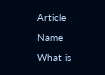Article Name
What is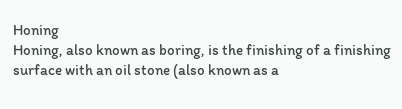Honing
Honing, also known as boring, is the finishing of a finishing surface with an oil stone (also known as a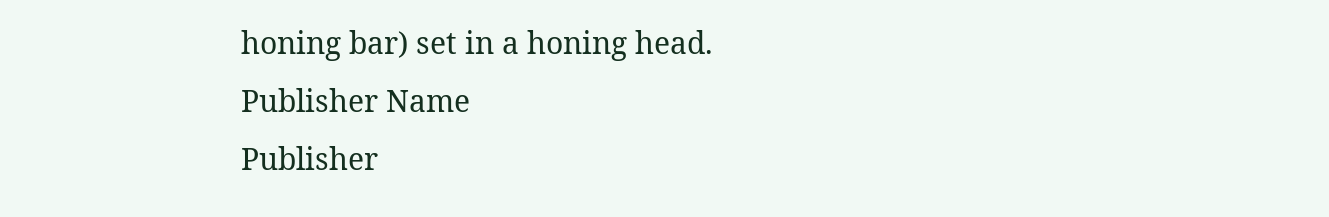honing bar) set in a honing head.
Publisher Name
Publisher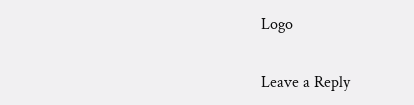Logo


Leave a Reply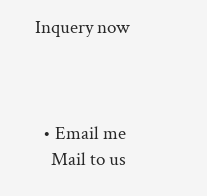Inquery now



  • Email me
    Mail to us